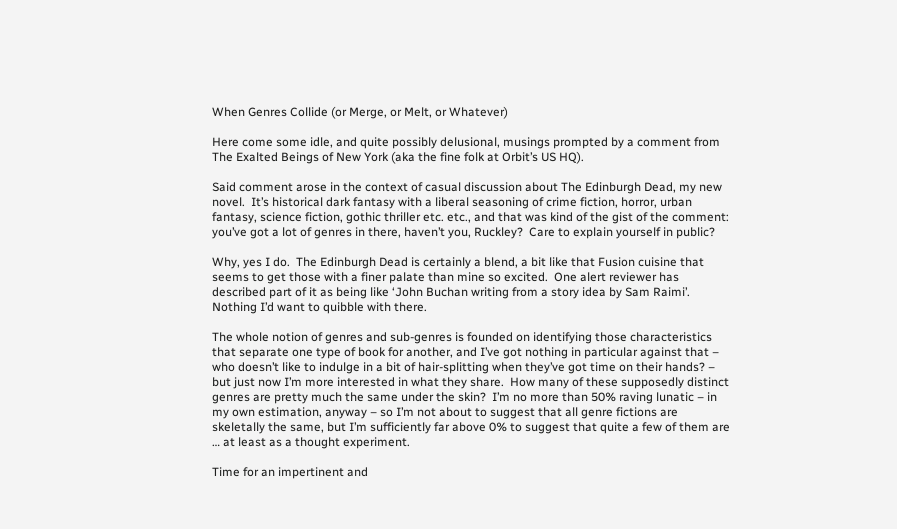When Genres Collide (or Merge, or Melt, or Whatever)

Here come some idle, and quite possibly delusional, musings prompted by a comment from The Exalted Beings of New York (aka the fine folk at Orbit’s US HQ).

Said comment arose in the context of casual discussion about The Edinburgh Dead, my new novel.  It’s historical dark fantasy with a liberal seasoning of crime fiction, horror, urban fantasy, science fiction, gothic thriller etc. etc., and that was kind of the gist of the comment: you’ve got a lot of genres in there, haven’t you, Ruckley?  Care to explain yourself in public?

Why, yes I do.  The Edinburgh Dead is certainly a blend, a bit like that Fusion cuisine that seems to get those with a finer palate than mine so excited.  One alert reviewer has described part of it as being like ‘John Buchan writing from a story idea by Sam Raimi’.  Nothing I’d want to quibble with there.

The whole notion of genres and sub-genres is founded on identifying those characteristics that separate one type of book for another, and I’ve got nothing in particular against that – who doesn’t like to indulge in a bit of hair-splitting when they’ve got time on their hands? – but just now I’m more interested in what they share.  How many of these supposedly distinct genres are pretty much the same under the skin?  I’m no more than 50% raving lunatic – in my own estimation, anyway – so I’m not about to suggest that all genre fictions are skeletally the same, but I’m sufficiently far above 0% to suggest that quite a few of them are … at least as a thought experiment.

Time for an impertinent and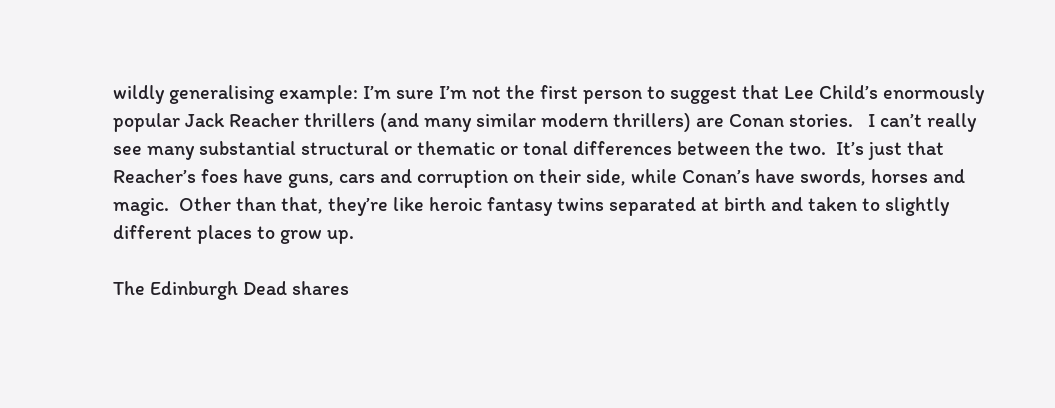wildly generalising example: I’m sure I’m not the first person to suggest that Lee Child’s enormously popular Jack Reacher thrillers (and many similar modern thrillers) are Conan stories.   I can’t really see many substantial structural or thematic or tonal differences between the two.  It’s just that Reacher’s foes have guns, cars and corruption on their side, while Conan’s have swords, horses and magic.  Other than that, they’re like heroic fantasy twins separated at birth and taken to slightly different places to grow up.

The Edinburgh Dead shares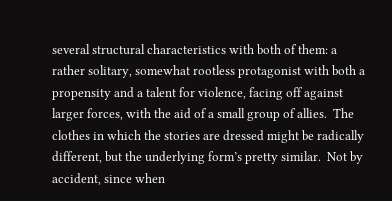several structural characteristics with both of them: a rather solitary, somewhat rootless protagonist with both a propensity and a talent for violence, facing off against larger forces, with the aid of a small group of allies.  The clothes in which the stories are dressed might be radically different, but the underlying form’s pretty similar.  Not by accident, since when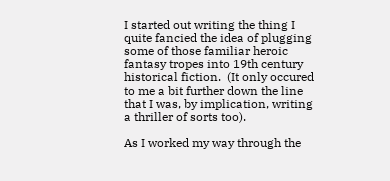I started out writing the thing I quite fancied the idea of plugging some of those familiar heroic fantasy tropes into 19th century historical fiction.  (It only occured to me a bit further down the line that I was, by implication, writing a thriller of sorts too).

As I worked my way through the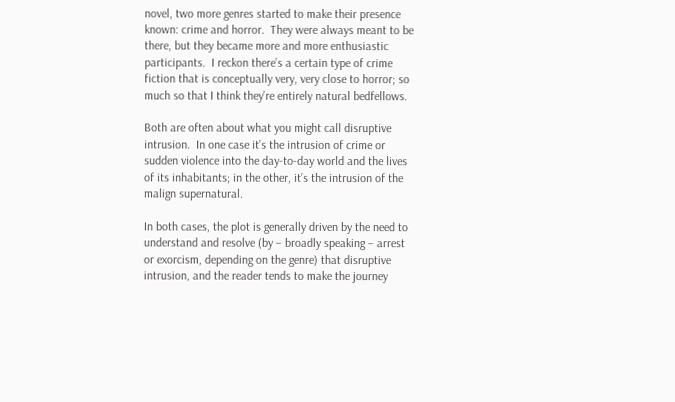novel, two more genres started to make their presence known: crime and horror.  They were always meant to be there, but they became more and more enthusiastic participants.  I reckon there’s a certain type of crime fiction that is conceptually very, very close to horror; so much so that I think they’re entirely natural bedfellows.

Both are often about what you might call disruptive intrusion.  In one case it’s the intrusion of crime or sudden violence into the day-to-day world and the lives of its inhabitants; in the other, it’s the intrusion of the malign supernatural.

In both cases, the plot is generally driven by the need to understand and resolve (by – broadly speaking – arrest or exorcism, depending on the genre) that disruptive intrusion, and the reader tends to make the journey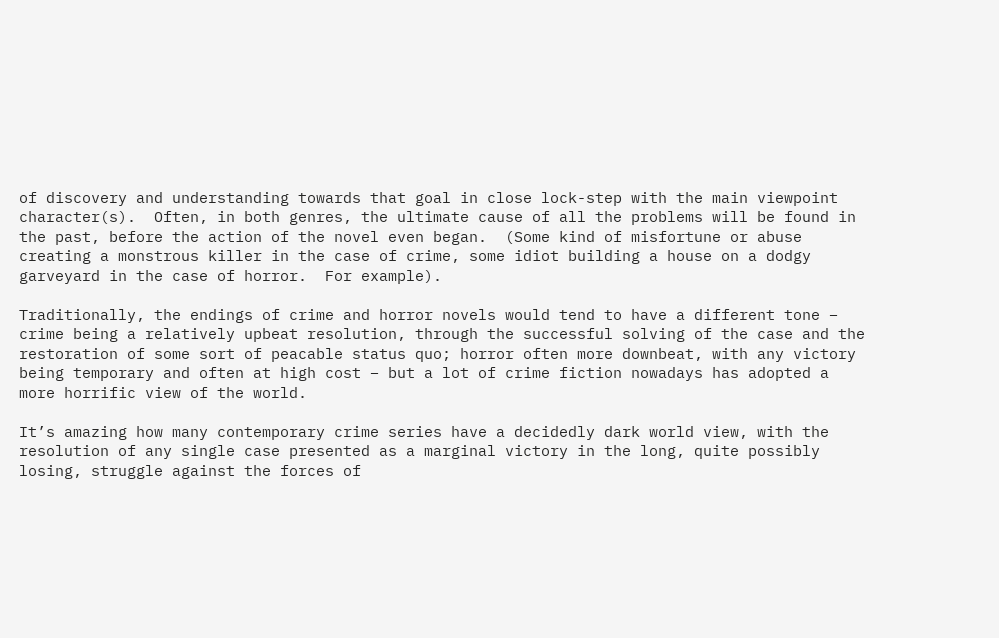of discovery and understanding towards that goal in close lock-step with the main viewpoint character(s).  Often, in both genres, the ultimate cause of all the problems will be found in the past, before the action of the novel even began.  (Some kind of misfortune or abuse creating a monstrous killer in the case of crime, some idiot building a house on a dodgy garveyard in the case of horror.  For example).

Traditionally, the endings of crime and horror novels would tend to have a different tone – crime being a relatively upbeat resolution, through the successful solving of the case and the restoration of some sort of peacable status quo; horror often more downbeat, with any victory being temporary and often at high cost – but a lot of crime fiction nowadays has adopted a more horrific view of the world.

It’s amazing how many contemporary crime series have a decidedly dark world view, with the resolution of any single case presented as a marginal victory in the long, quite possibly losing, struggle against the forces of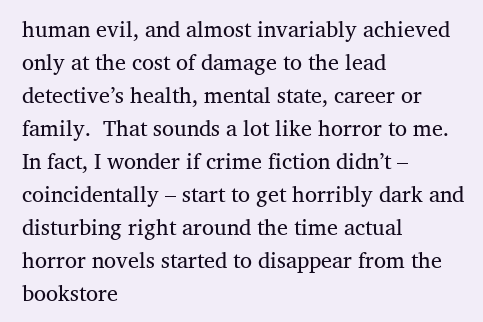human evil, and almost invariably achieved only at the cost of damage to the lead detective’s health, mental state, career or family.  That sounds a lot like horror to me.  In fact, I wonder if crime fiction didn’t – coincidentally – start to get horribly dark and disturbing right around the time actual horror novels started to disappear from the bookstore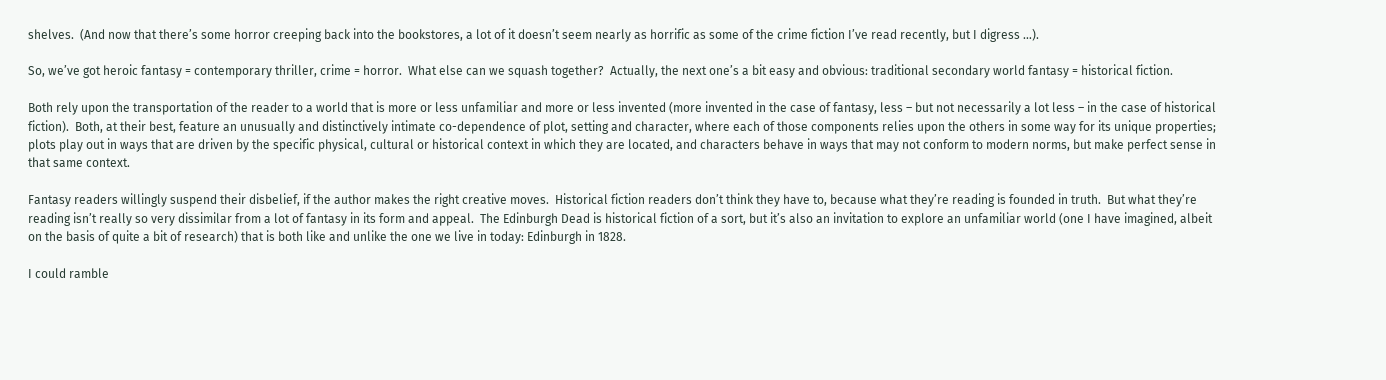shelves.  (And now that there’s some horror creeping back into the bookstores, a lot of it doesn’t seem nearly as horrific as some of the crime fiction I’ve read recently, but I digress …).

So, we’ve got heroic fantasy = contemporary thriller, crime = horror.  What else can we squash together?  Actually, the next one’s a bit easy and obvious: traditional secondary world fantasy = historical fiction.

Both rely upon the transportation of the reader to a world that is more or less unfamiliar and more or less invented (more invented in the case of fantasy, less – but not necessarily a lot less – in the case of historical fiction).  Both, at their best, feature an unusually and distinctively intimate co-dependence of plot, setting and character, where each of those components relies upon the others in some way for its unique properties; plots play out in ways that are driven by the specific physical, cultural or historical context in which they are located, and characters behave in ways that may not conform to modern norms, but make perfect sense in that same context.

Fantasy readers willingly suspend their disbelief, if the author makes the right creative moves.  Historical fiction readers don’t think they have to, because what they’re reading is founded in truth.  But what they’re reading isn’t really so very dissimilar from a lot of fantasy in its form and appeal.  The Edinburgh Dead is historical fiction of a sort, but it’s also an invitation to explore an unfamiliar world (one I have imagined, albeit on the basis of quite a bit of research) that is both like and unlike the one we live in today: Edinburgh in 1828.

I could ramble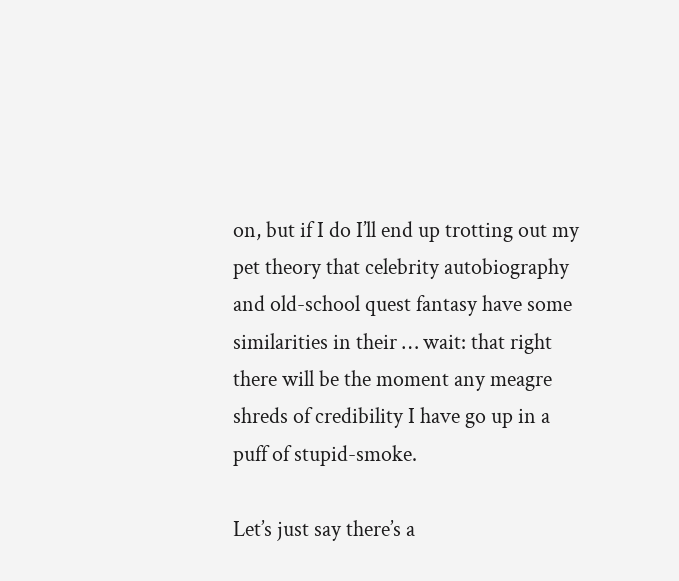on, but if I do I’ll end up trotting out my pet theory that celebrity autobiography and old-school quest fantasy have some similarities in their … wait: that right there will be the moment any meagre shreds of credibility I have go up in a puff of stupid-smoke.

Let’s just say there’s a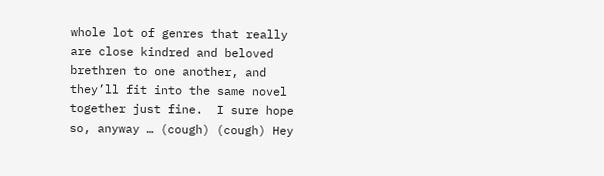whole lot of genres that really are close kindred and beloved brethren to one another, and they’ll fit into the same novel together just fine.  I sure hope so, anyway … (cough) (cough) Hey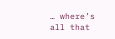… where’s all that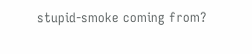stupid-smoke coming from?